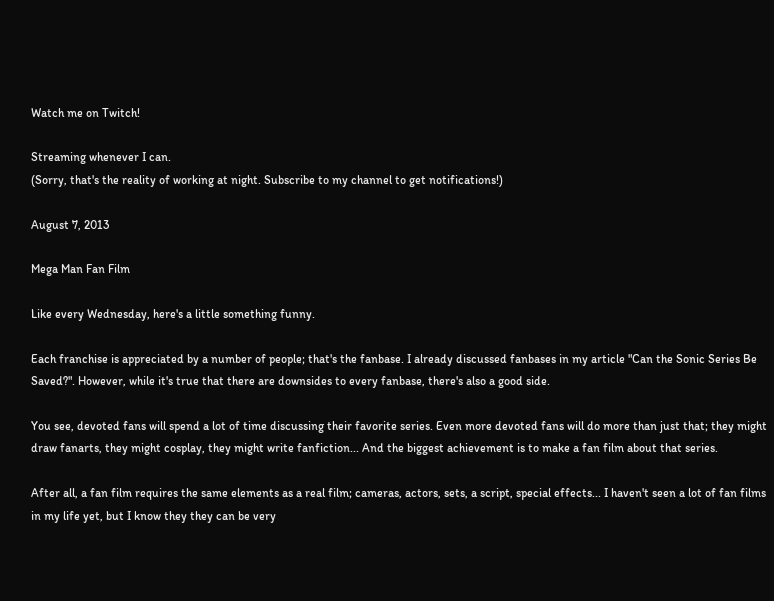Watch me on Twitch!

Streaming whenever I can.
(Sorry, that's the reality of working at night. Subscribe to my channel to get notifications!)

August 7, 2013

Mega Man Fan Film

Like every Wednesday, here's a little something funny.

Each franchise is appreciated by a number of people; that's the fanbase. I already discussed fanbases in my article "Can the Sonic Series Be Saved?". However, while it's true that there are downsides to every fanbase, there's also a good side.

You see, devoted fans will spend a lot of time discussing their favorite series. Even more devoted fans will do more than just that; they might draw fanarts, they might cosplay, they might write fanfiction... And the biggest achievement is to make a fan film about that series.

After all, a fan film requires the same elements as a real film; cameras, actors, sets, a script, special effects... I haven't seen a lot of fan films in my life yet, but I know they they can be very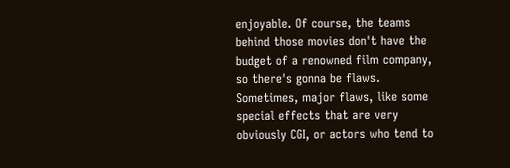enjoyable. Of course, the teams behind those movies don't have the budget of a renowned film company, so there's gonna be flaws. Sometimes, major flaws, like some special effects that are very obviously CGI, or actors who tend to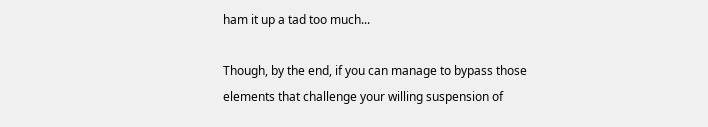ham it up a tad too much...

Though, by the end, if you can manage to bypass those elements that challenge your willing suspension of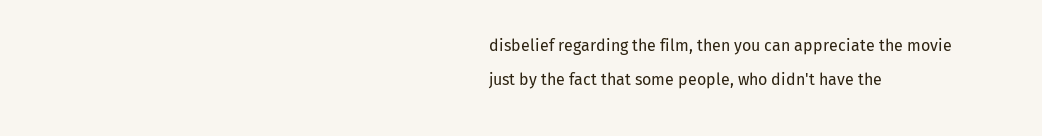disbelief regarding the film, then you can appreciate the movie just by the fact that some people, who didn't have the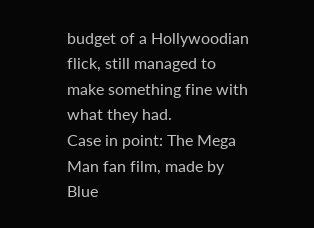budget of a Hollywoodian flick, still managed to make something fine with what they had.
Case in point: The Mega Man fan film, made by Blue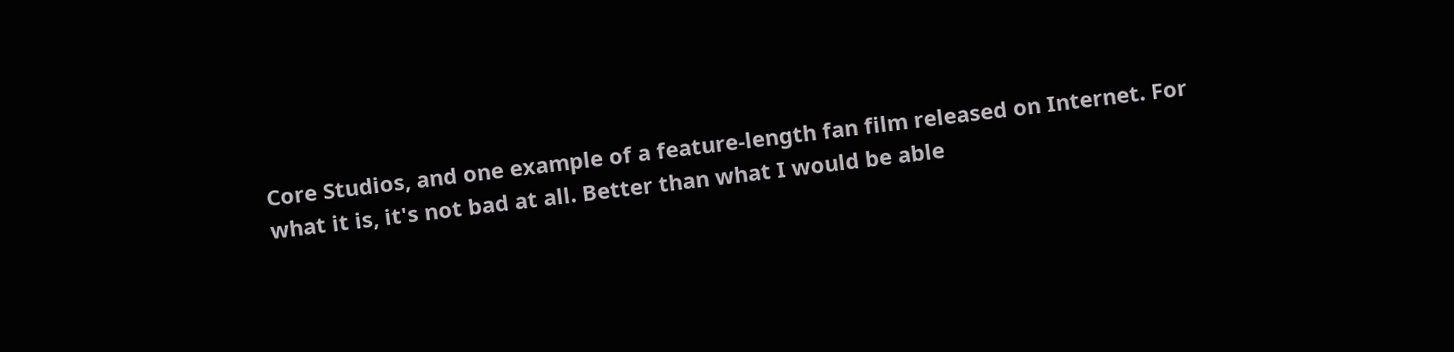Core Studios, and one example of a feature-length fan film released on Internet. For what it is, it's not bad at all. Better than what I would be able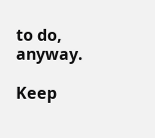to do, anyway.

Keep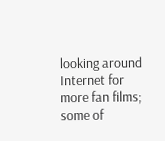looking around Internet for more fan films; some of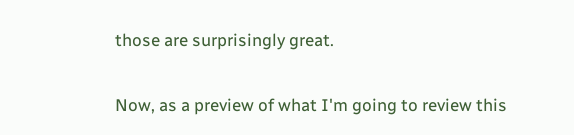those are surprisingly great.

Now, as a preview of what I'm going to review this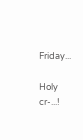Friday...

Holy cr-...!